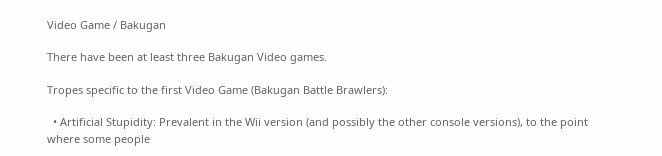Video Game / Bakugan

There have been at least three Bakugan Video games.

Tropes specific to the first Video Game (Bakugan Battle Brawlers):

  • Artificial Stupidity: Prevalent in the Wii version (and possibly the other console versions), to the point where some people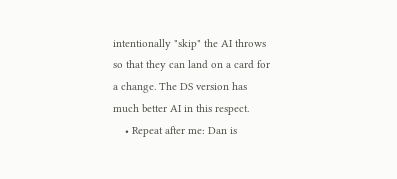intentionally "skip" the AI throws so that they can land on a card for a change. The DS version has much better AI in this respect.
    • Repeat after me: Dan is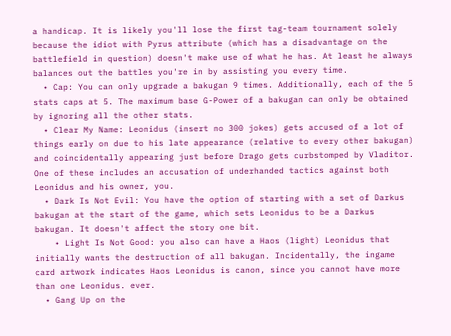a handicap. It is likely you'll lose the first tag-team tournament solely because the idiot with Pyrus attribute (which has a disadvantage on the battlefield in question) doesn't make use of what he has. At least he always balances out the battles you're in by assisting you every time.
  • Cap: You can only upgrade a bakugan 9 times. Additionally, each of the 5 stats caps at 5. The maximum base G-Power of a bakugan can only be obtained by ignoring all the other stats.
  • Clear My Name: Leonidus (insert no 300 jokes) gets accused of a lot of things early on due to his late appearance (relative to every other bakugan) and coincidentally appearing just before Drago gets curbstomped by Vladitor. One of these includes an accusation of underhanded tactics against both Leonidus and his owner, you.
  • Dark Is Not Evil: You have the option of starting with a set of Darkus bakugan at the start of the game, which sets Leonidus to be a Darkus bakugan. It doesn't affect the story one bit.
    • Light Is Not Good: you also can have a Haos (light) Leonidus that initially wants the destruction of all bakugan. Incidentally, the ingame card artwork indicates Haos Leonidus is canon, since you cannot have more than one Leonidus. ever.
  • Gang Up on the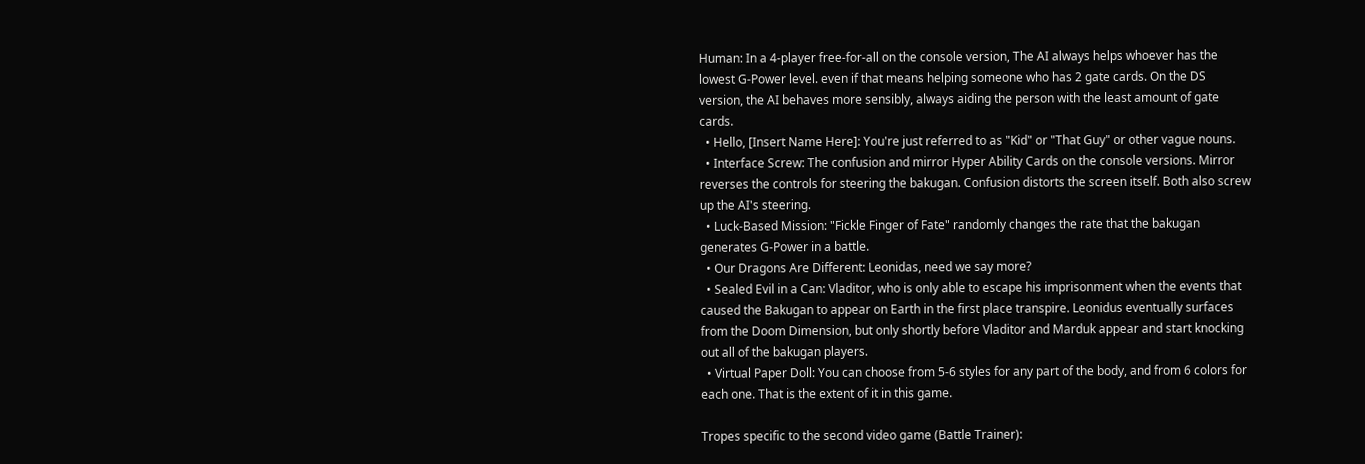Human: In a 4-player free-for-all on the console version, The AI always helps whoever has the lowest G-Power level. even if that means helping someone who has 2 gate cards. On the DS version, the AI behaves more sensibly, always aiding the person with the least amount of gate cards.
  • Hello, [Insert Name Here]: You're just referred to as "Kid" or "That Guy" or other vague nouns.
  • Interface Screw: The confusion and mirror Hyper Ability Cards on the console versions. Mirror reverses the controls for steering the bakugan. Confusion distorts the screen itself. Both also screw up the AI's steering.
  • Luck-Based Mission: "Fickle Finger of Fate" randomly changes the rate that the bakugan generates G-Power in a battle.
  • Our Dragons Are Different: Leonidas, need we say more?
  • Sealed Evil in a Can: Vladitor, who is only able to escape his imprisonment when the events that caused the Bakugan to appear on Earth in the first place transpire. Leonidus eventually surfaces from the Doom Dimension, but only shortly before Vladitor and Marduk appear and start knocking out all of the bakugan players.
  • Virtual Paper Doll: You can choose from 5-6 styles for any part of the body, and from 6 colors for each one. That is the extent of it in this game.

Tropes specific to the second video game (Battle Trainer):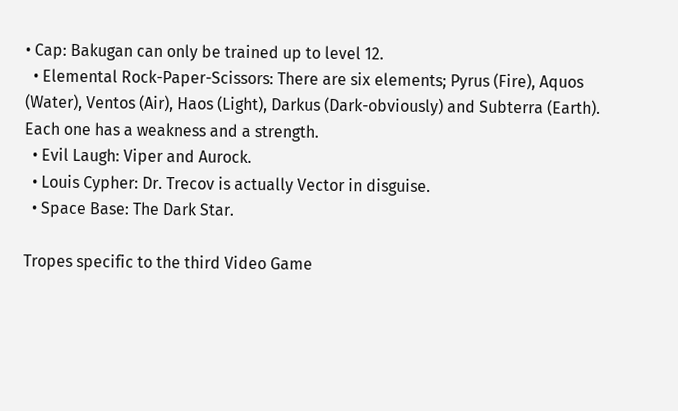• Cap: Bakugan can only be trained up to level 12.
  • Elemental Rock-Paper-Scissors: There are six elements; Pyrus (Fire), Aquos (Water), Ventos (Air), Haos (Light), Darkus (Dark-obviously) and Subterra (Earth). Each one has a weakness and a strength.
  • Evil Laugh: Viper and Aurock.
  • Louis Cypher: Dr. Trecov is actually Vector in disguise.
  • Space Base: The Dark Star.

Tropes specific to the third Video Game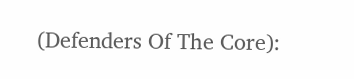(Defenders Of The Core):